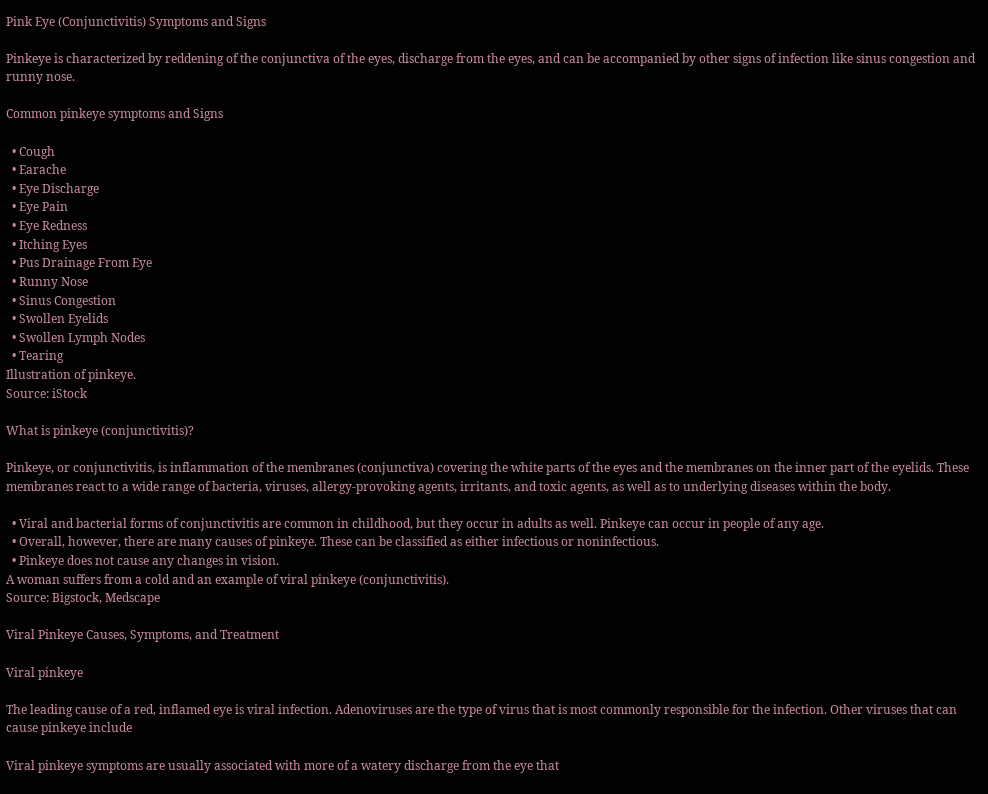Pink Eye (Conjunctivitis) Symptoms and Signs

Pinkeye is characterized by reddening of the conjunctiva of the eyes, discharge from the eyes, and can be accompanied by other signs of infection like sinus congestion and runny nose.

Common pinkeye symptoms and Signs

  • Cough
  • Earache
  • Eye Discharge
  • Eye Pain
  • Eye Redness
  • Itching Eyes
  • Pus Drainage From Eye
  • Runny Nose
  • Sinus Congestion
  • Swollen Eyelids
  • Swollen Lymph Nodes
  • Tearing
Illustration of pinkeye.
Source: iStock

What is pinkeye (conjunctivitis)?

Pinkeye, or conjunctivitis, is inflammation of the membranes (conjunctiva) covering the white parts of the eyes and the membranes on the inner part of the eyelids. These membranes react to a wide range of bacteria, viruses, allergy-provoking agents, irritants, and toxic agents, as well as to underlying diseases within the body.

  • Viral and bacterial forms of conjunctivitis are common in childhood, but they occur in adults as well. Pinkeye can occur in people of any age.
  • Overall, however, there are many causes of pinkeye. These can be classified as either infectious or noninfectious.
  • Pinkeye does not cause any changes in vision.
A woman suffers from a cold and an example of viral pinkeye (conjunctivitis).
Source: Bigstock, Medscape

Viral Pinkeye Causes, Symptoms, and Treatment

Viral pinkeye

The leading cause of a red, inflamed eye is viral infection. Adenoviruses are the type of virus that is most commonly responsible for the infection. Other viruses that can cause pinkeye include

Viral pinkeye symptoms are usually associated with more of a watery discharge from the eye that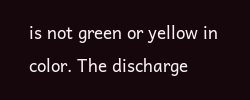is not green or yellow in color. The discharge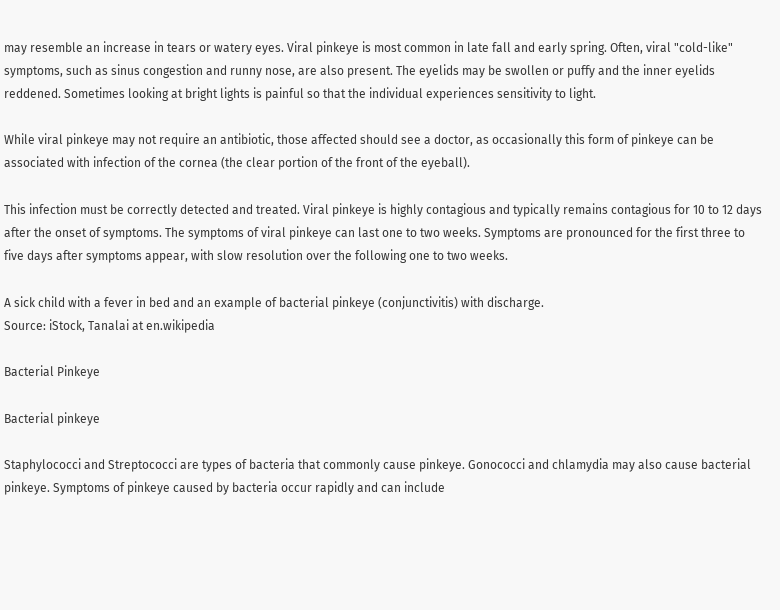may resemble an increase in tears or watery eyes. Viral pinkeye is most common in late fall and early spring. Often, viral "cold-like" symptoms, such as sinus congestion and runny nose, are also present. The eyelids may be swollen or puffy and the inner eyelids reddened. Sometimes looking at bright lights is painful so that the individual experiences sensitivity to light.

While viral pinkeye may not require an antibiotic, those affected should see a doctor, as occasionally this form of pinkeye can be associated with infection of the cornea (the clear portion of the front of the eyeball).

This infection must be correctly detected and treated. Viral pinkeye is highly contagious and typically remains contagious for 10 to 12 days after the onset of symptoms. The symptoms of viral pinkeye can last one to two weeks. Symptoms are pronounced for the first three to five days after symptoms appear, with slow resolution over the following one to two weeks.

A sick child with a fever in bed and an example of bacterial pinkeye (conjunctivitis) with discharge.
Source: iStock, Tanalai at en.wikipedia

Bacterial Pinkeye

Bacterial pinkeye

Staphylococci and Streptococci are types of bacteria that commonly cause pinkeye. Gonococci and chlamydia may also cause bacterial pinkeye. Symptoms of pinkeye caused by bacteria occur rapidly and can include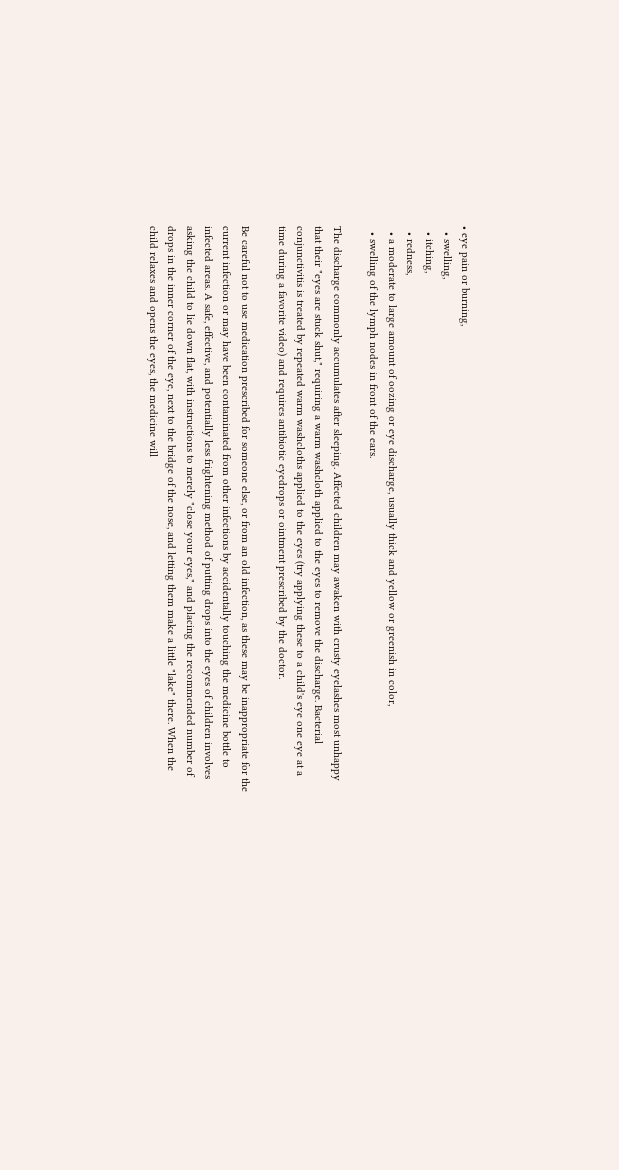• eye pain or burning,
  • swelling,
  • itching,
  • redness,
  • a moderate to large amount of oozing or eye discharge, usually thick and yellow or greenish in color,
  • swelling of the lymph nodes in front of the ears.

The discharge commonly accumulates after sleeping. Affected children may awaken with crusty eyelashes most unhappy that their "eyes are stuck shut," requiring a warm washcloth applied to the eyes to remove the discharge. Bacterial conjunctivitis is treated by repeated warm washcloths applied to the eyes (try applying these to a child's eye one eye at a time during a favorite video) and requires antibiotic eyedrops or ointment prescribed by the doctor.

Be careful not to use medication prescribed for someone else, or from an old infection, as these may be inappropriate for the current infection or may have been contaminated from other infections by accidentally touching the medicine bottle to infected areas. A safe, effective, and potentially less frightening method of putting drops into the eyes of children involves asking the child to lie down flat, with instructions to merely "close your eyes," and placing the recommended number of drops in the inner corner of the eye, next to the bridge of the nose, and letting them make a little "lake" there. When the child relaxes and opens the eyes, the medicine will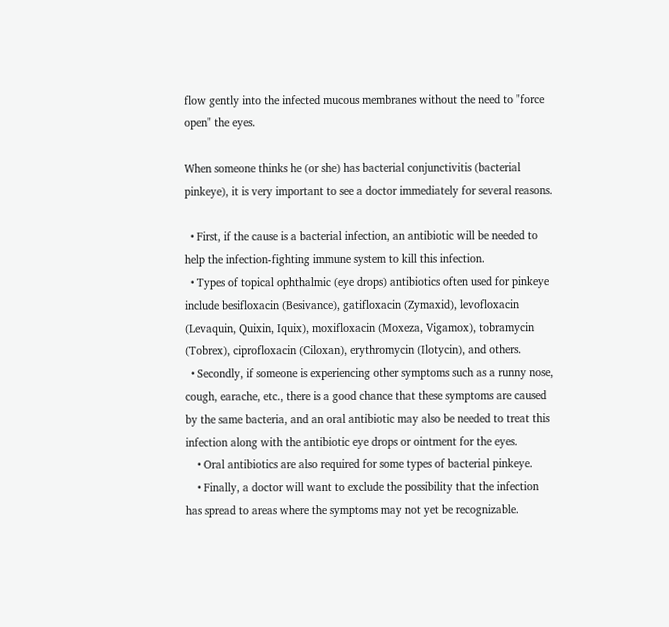flow gently into the infected mucous membranes without the need to "force open" the eyes.

When someone thinks he (or she) has bacterial conjunctivitis (bacterial pinkeye), it is very important to see a doctor immediately for several reasons.

  • First, if the cause is a bacterial infection, an antibiotic will be needed to help the infection-fighting immune system to kill this infection.
  • Types of topical ophthalmic (eye drops) antibiotics often used for pinkeye include besifloxacin (Besivance), gatifloxacin (Zymaxid), levofloxacin (Levaquin, Quixin, Iquix), moxifloxacin (Moxeza, Vigamox), tobramycin (Tobrex), ciprofloxacin (Ciloxan), erythromycin (Ilotycin), and others.
  • Secondly, if someone is experiencing other symptoms such as a runny nose, cough, earache, etc., there is a good chance that these symptoms are caused by the same bacteria, and an oral antibiotic may also be needed to treat this infection along with the antibiotic eye drops or ointment for the eyes.
    • Oral antibiotics are also required for some types of bacterial pinkeye.
    • Finally, a doctor will want to exclude the possibility that the infection has spread to areas where the symptoms may not yet be recognizable.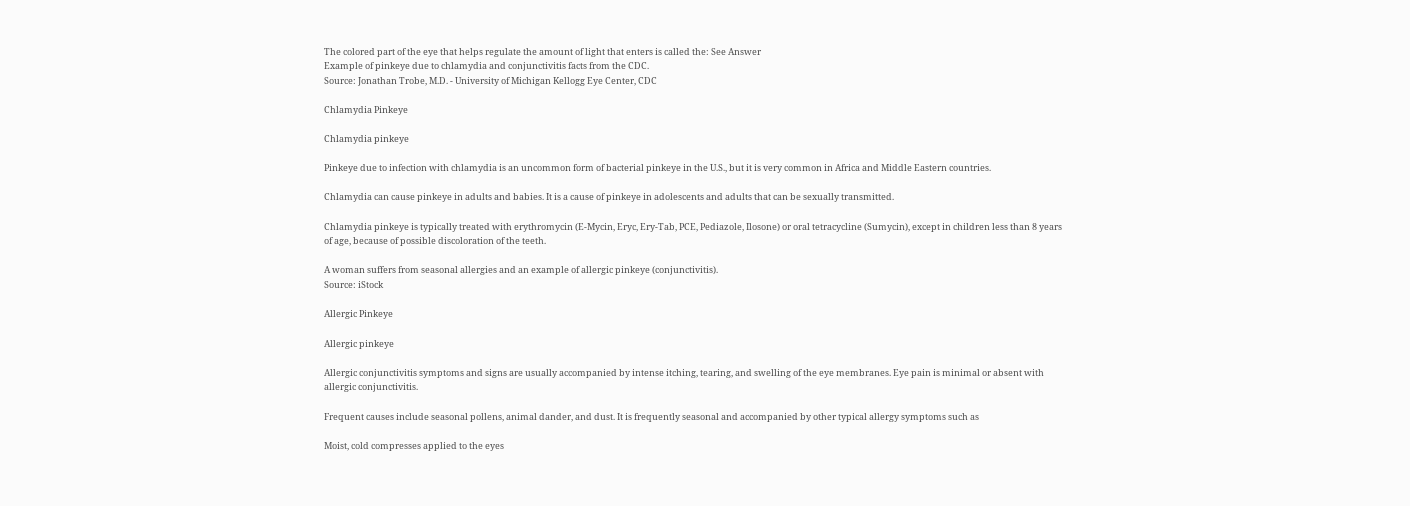The colored part of the eye that helps regulate the amount of light that enters is called the: See Answer
Example of pinkeye due to chlamydia and conjunctivitis facts from the CDC.
Source: Jonathan Trobe, M.D. - University of Michigan Kellogg Eye Center, CDC

Chlamydia Pinkeye

Chlamydia pinkeye

Pinkeye due to infection with chlamydia is an uncommon form of bacterial pinkeye in the U.S., but it is very common in Africa and Middle Eastern countries.

Chlamydia can cause pinkeye in adults and babies. It is a cause of pinkeye in adolescents and adults that can be sexually transmitted.

Chlamydia pinkeye is typically treated with erythromycin (E-Mycin, Eryc, Ery-Tab, PCE, Pediazole, Ilosone) or oral tetracycline (Sumycin), except in children less than 8 years of age, because of possible discoloration of the teeth.

A woman suffers from seasonal allergies and an example of allergic pinkeye (conjunctivitis).
Source: iStock

Allergic Pinkeye

Allergic pinkeye

Allergic conjunctivitis symptoms and signs are usually accompanied by intense itching, tearing, and swelling of the eye membranes. Eye pain is minimal or absent with allergic conjunctivitis.

Frequent causes include seasonal pollens, animal dander, and dust. It is frequently seasonal and accompanied by other typical allergy symptoms such as

Moist, cold compresses applied to the eyes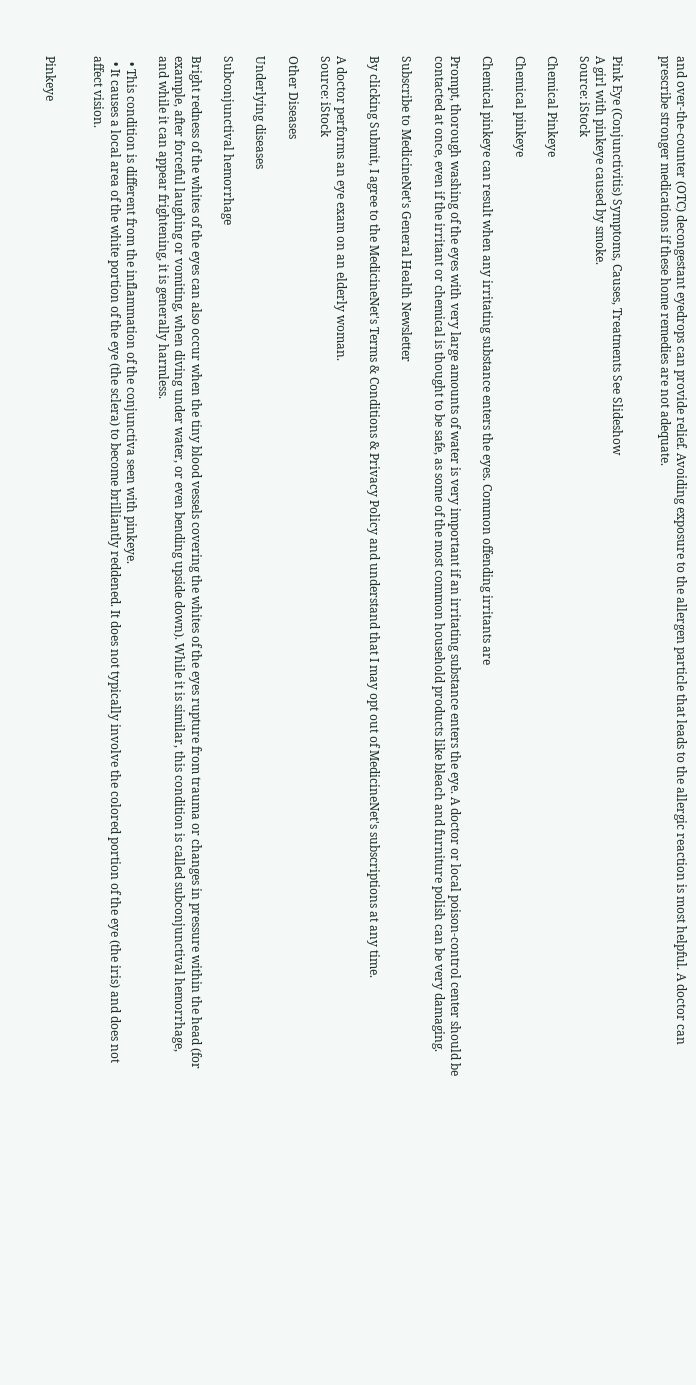and over-the-counter (OTC) decongestant eyedrops can provide relief. Avoiding exposure to the allergen particle that leads to the allergic reaction is most helpful. A doctor can prescribe stronger medications if these home remedies are not adequate.


Pink Eye (Conjunctivitis) Symptoms, Causes, Treatments See Slideshow
A girl with pinkeye caused by smoke.
Source: iStock

Chemical Pinkeye

Chemical pinkeye

Chemical pinkeye can result when any irritating substance enters the eyes. Common offending irritants are

Prompt, thorough washing of the eyes with very large amounts of water is very important if an irritating substance enters the eye. A doctor or local poison-control center should be contacted at once, even if the irritant or chemical is thought to be safe, as some of the most common household products like bleach and furniture polish can be very damaging.

Subscribe to MedicineNet's General Health Newsletter

By clicking Submit, I agree to the MedicineNet's Terms & Conditions & Privacy Policy and understand that I may opt out of MedicineNet's subscriptions at any time.

A doctor performs an eye exam on an elderly woman.
Source: iStock

Other Diseases

Underlying diseases

Subconjunctival hemorrhage

Bright redness of the whites of the eyes can also occur when the tiny blood vessels covering the whites of the eyes rupture from trauma or changes in pressure within the head (for example, after forceful laughing or vomiting, when diving under water, or even bending upside down). While it is similar, this condition is called subconjunctival hemorrhage, and while it can appear frightening, it is generally harmless.

  • This condition is different from the inflammation of the conjunctiva seen with pinkeye.
  • It causes a local area of the white portion of the eye (the sclera) to become brilliantly reddened. It does not typically involve the colored portion of the eye (the iris) and does not affect vision.


Pinkeye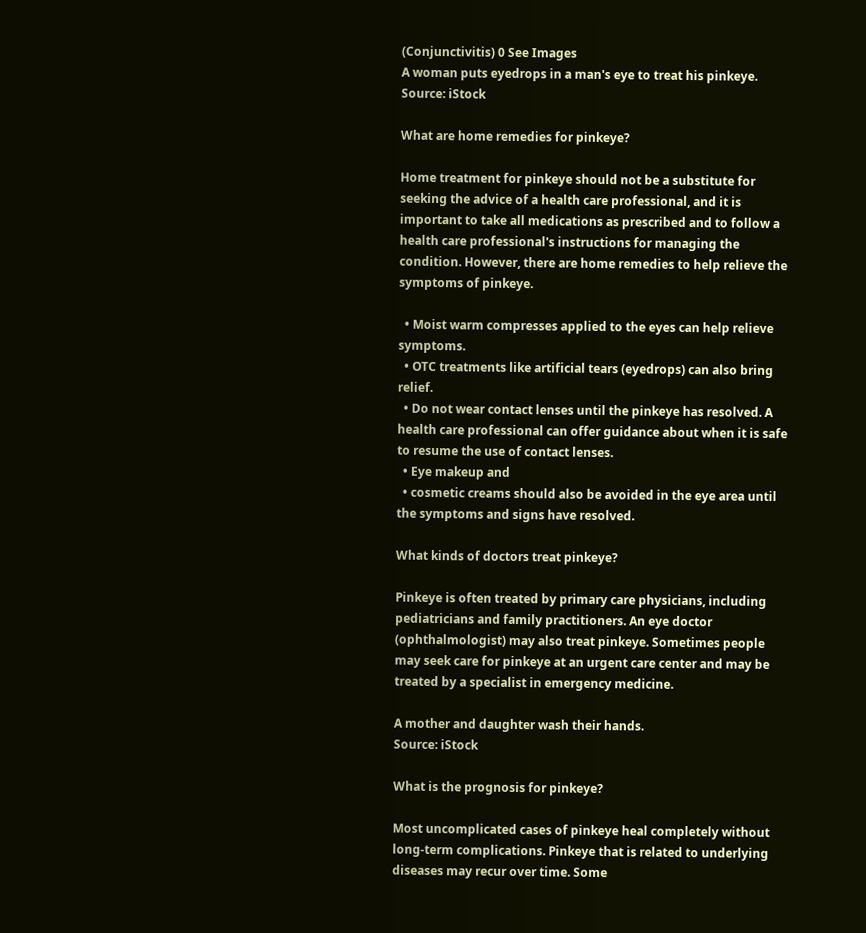(Conjunctivitis) 0 See Images
A woman puts eyedrops in a man's eye to treat his pinkeye.
Source: iStock

What are home remedies for pinkeye?

Home treatment for pinkeye should not be a substitute for seeking the advice of a health care professional, and it is important to take all medications as prescribed and to follow a health care professional's instructions for managing the condition. However, there are home remedies to help relieve the symptoms of pinkeye.

  • Moist warm compresses applied to the eyes can help relieve symptoms.
  • OTC treatments like artificial tears (eyedrops) can also bring relief.
  • Do not wear contact lenses until the pinkeye has resolved. A health care professional can offer guidance about when it is safe to resume the use of contact lenses.
  • Eye makeup and
  • cosmetic creams should also be avoided in the eye area until the symptoms and signs have resolved.

What kinds of doctors treat pinkeye?

Pinkeye is often treated by primary care physicians, including pediatricians and family practitioners. An eye doctor (ophthalmologist) may also treat pinkeye. Sometimes people may seek care for pinkeye at an urgent care center and may be treated by a specialist in emergency medicine.

A mother and daughter wash their hands.
Source: iStock

What is the prognosis for pinkeye?

Most uncomplicated cases of pinkeye heal completely without long-term complications. Pinkeye that is related to underlying diseases may recur over time. Some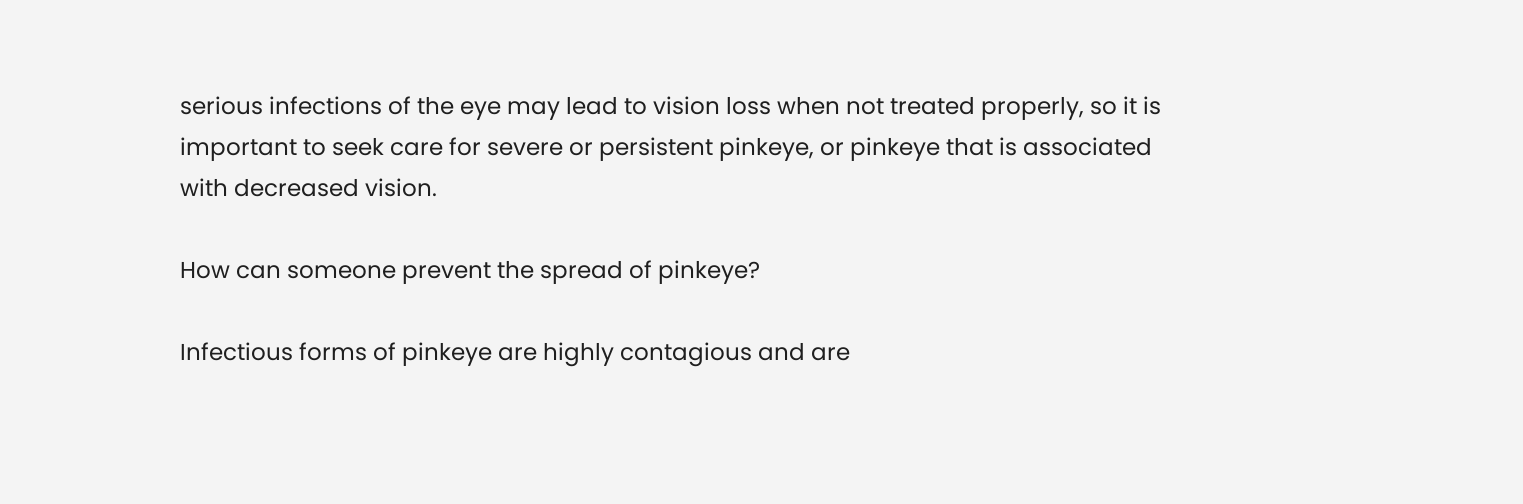serious infections of the eye may lead to vision loss when not treated properly, so it is important to seek care for severe or persistent pinkeye, or pinkeye that is associated with decreased vision.

How can someone prevent the spread of pinkeye?

Infectious forms of pinkeye are highly contagious and are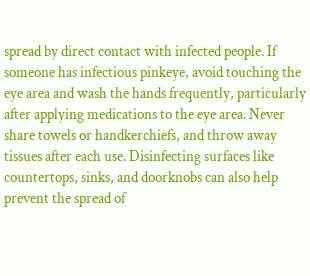spread by direct contact with infected people. If someone has infectious pinkeye, avoid touching the eye area and wash the hands frequently, particularly after applying medications to the eye area. Never share towels or handkerchiefs, and throw away tissues after each use. Disinfecting surfaces like countertops, sinks, and doorknobs can also help prevent the spread of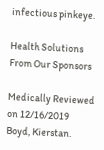infectious pinkeye.

Health Solutions From Our Sponsors

Medically Reviewed on 12/16/2019
Boyd, Kierstan.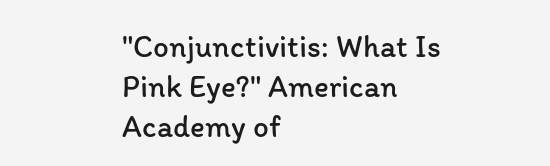"Conjunctivitis: What Is Pink Eye?" American Academy of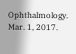Ophthalmology. Mar. 1, 2017.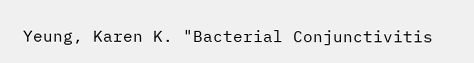Yeung, Karen K. "Bacterial Conjunctivitis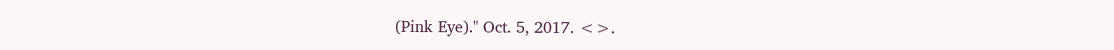(Pink Eye)." Oct. 5, 2017. <>.